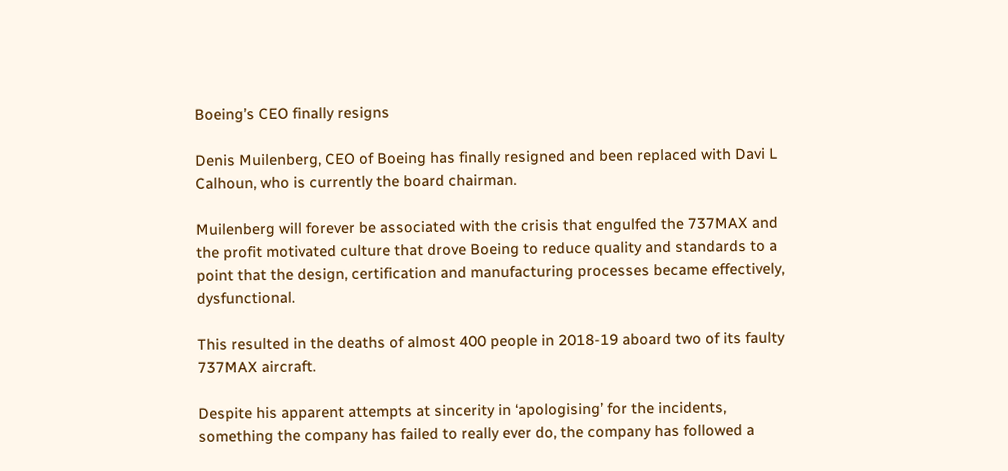Boeing’s CEO finally resigns

Denis Muilenberg, CEO of Boeing has finally resigned and been replaced with Davi L Calhoun, who is currently the board chairman.

Muilenberg will forever be associated with the crisis that engulfed the 737MAX and the profit motivated culture that drove Boeing to reduce quality and standards to a point that the design, certification and manufacturing processes became effectively, dysfunctional.

This resulted in the deaths of almost 400 people in 2018-19 aboard two of its faulty 737MAX aircraft.

Despite his apparent attempts at sincerity in ‘apologising’ for the incidents, something the company has failed to really ever do, the company has followed a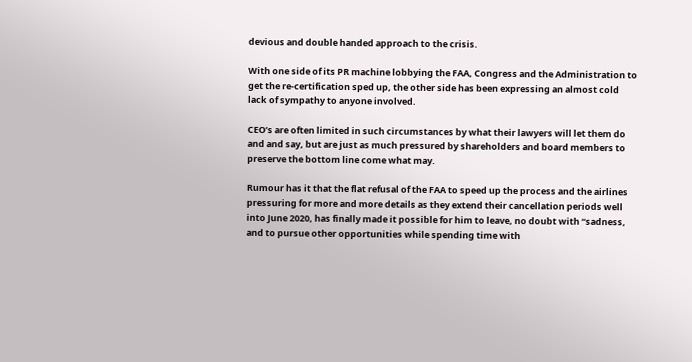devious and double handed approach to the crisis.

With one side of its PR machine lobbying the FAA, Congress and the Administration to get the re-certification sped up, the other side has been expressing an almost cold lack of sympathy to anyone involved.

CEO’s are often limited in such circumstances by what their lawyers will let them do and and say, but are just as much pressured by shareholders and board members to preserve the bottom line come what may.

Rumour has it that the flat refusal of the FAA to speed up the process and the airlines pressuring for more and more details as they extend their cancellation periods well into June 2020, has finally made it possible for him to leave, no doubt with “sadness, and to pursue other opportunities while spending time with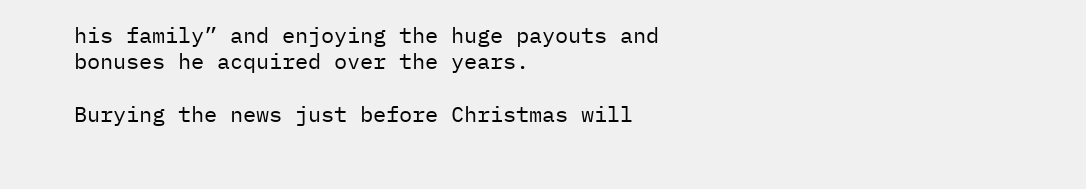his family” and enjoying the huge payouts and bonuses he acquired over the years.

Burying the news just before Christmas will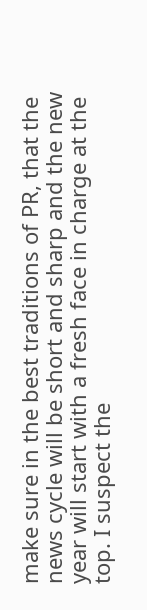make sure in the best traditions of PR, that the news cycle will be short and sharp and the new year will start with a fresh face in charge at the top. I suspect the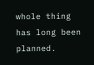whole thing has long been planned.